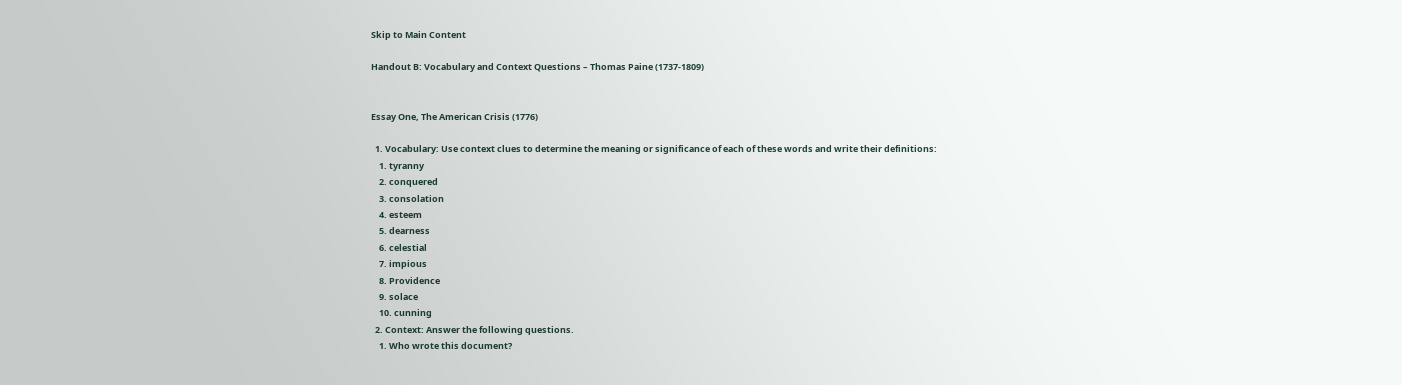Skip to Main Content

Handout B: Vocabulary and Context Questions – Thomas Paine (1737-1809)


Essay One, The American Crisis (1776)

  1. Vocabulary: Use context clues to determine the meaning or significance of each of these words and write their definitions:
    1. tyranny
    2. conquered
    3. consolation
    4. esteem
    5. dearness
    6. celestial
    7. impious
    8. Providence
    9. solace
    10. cunning
  2. Context: Answer the following questions.
    1. Who wrote this document?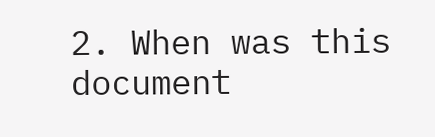2. When was this document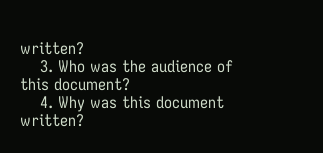written?
    3. Who was the audience of this document?
    4. Why was this document written?